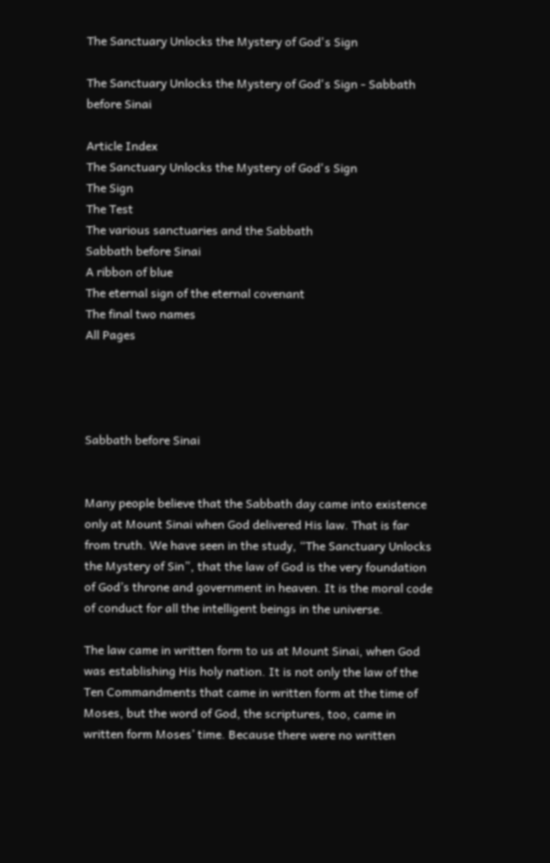The Sanctuary Unlocks the Mystery of God's Sign

The Sanctuary Unlocks the Mystery of God's Sign - Sabbath before Sinai

Article Index
The Sanctuary Unlocks the Mystery of God's Sign
The Sign
The Test
The various sanctuaries and the Sabbath
Sabbath before Sinai
A ribbon of blue
The eternal sign of the eternal covenant
The final two names
All Pages




Sabbath before Sinai


Many people believe that the Sabbath day came into existence only at Mount Sinai when God delivered His law. That is far from truth. We have seen in the study, “The Sanctuary Unlocks the Mystery of Sin”, that the law of God is the very foundation of God’s throne and government in heaven. It is the moral code of conduct for all the intelligent beings in the universe.

The law came in written form to us at Mount Sinai, when God was establishing His holy nation. It is not only the law of the Ten Commandments that came in written form at the time of Moses, but the word of God, the scriptures, too, came in written form Moses’ time. Because there were no written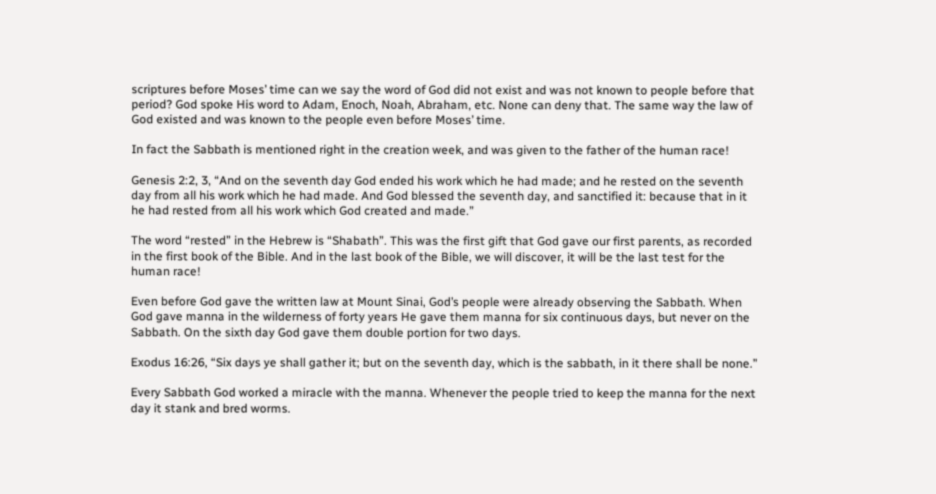scriptures before Moses’ time can we say the word of God did not exist and was not known to people before that period? God spoke His word to Adam, Enoch, Noah, Abraham, etc. None can deny that. The same way the law of God existed and was known to the people even before Moses’ time.

In fact the Sabbath is mentioned right in the creation week, and was given to the father of the human race!

Genesis 2:2, 3, “And on the seventh day God ended his work which he had made; and he rested on the seventh day from all his work which he had made. And God blessed the seventh day, and sanctified it: because that in it he had rested from all his work which God created and made.”

The word “rested” in the Hebrew is “Shabath”. This was the first gift that God gave our first parents, as recorded in the first book of the Bible. And in the last book of the Bible, we will discover, it will be the last test for the human race!

Even before God gave the written law at Mount Sinai, God’s people were already observing the Sabbath. When God gave manna in the wilderness of forty years He gave them manna for six continuous days, but never on the Sabbath. On the sixth day God gave them double portion for two days.

Exodus 16:26, “Six days ye shall gather it; but on the seventh day, which is the sabbath, in it there shall be none.”

Every Sabbath God worked a miracle with the manna. Whenever the people tried to keep the manna for the next day it stank and bred worms.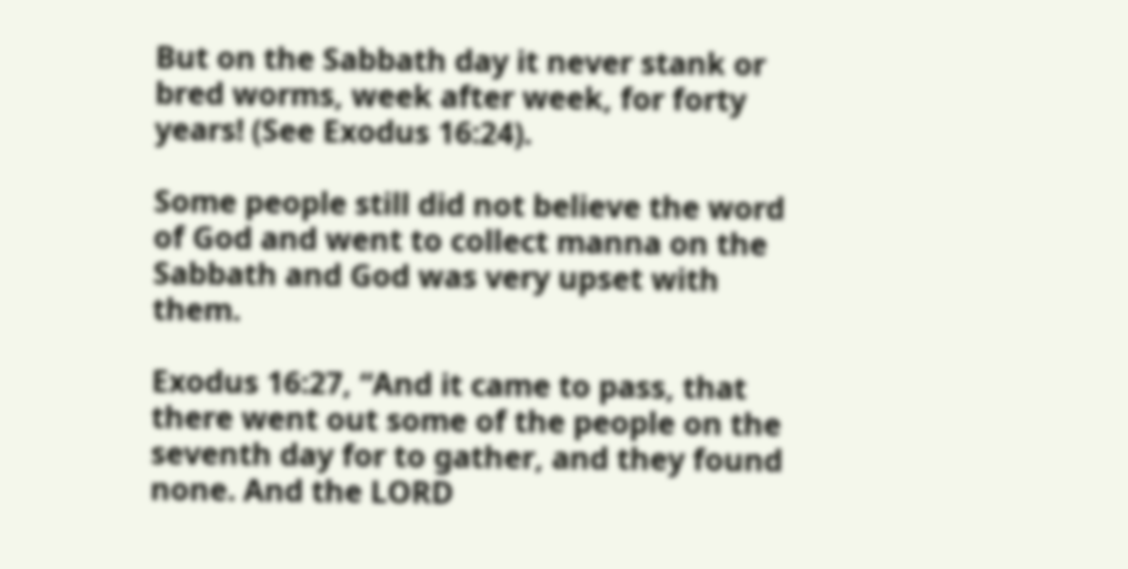But on the Sabbath day it never stank or bred worms, week after week, for forty years! (See Exodus 16:24).

Some people still did not believe the word of God and went to collect manna on the Sabbath and God was very upset with them.

Exodus 16:27, “And it came to pass, that there went out some of the people on the seventh day for to gather, and they found none. And the LORD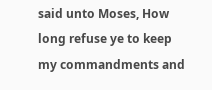said unto Moses, How long refuse ye to keep my commandments and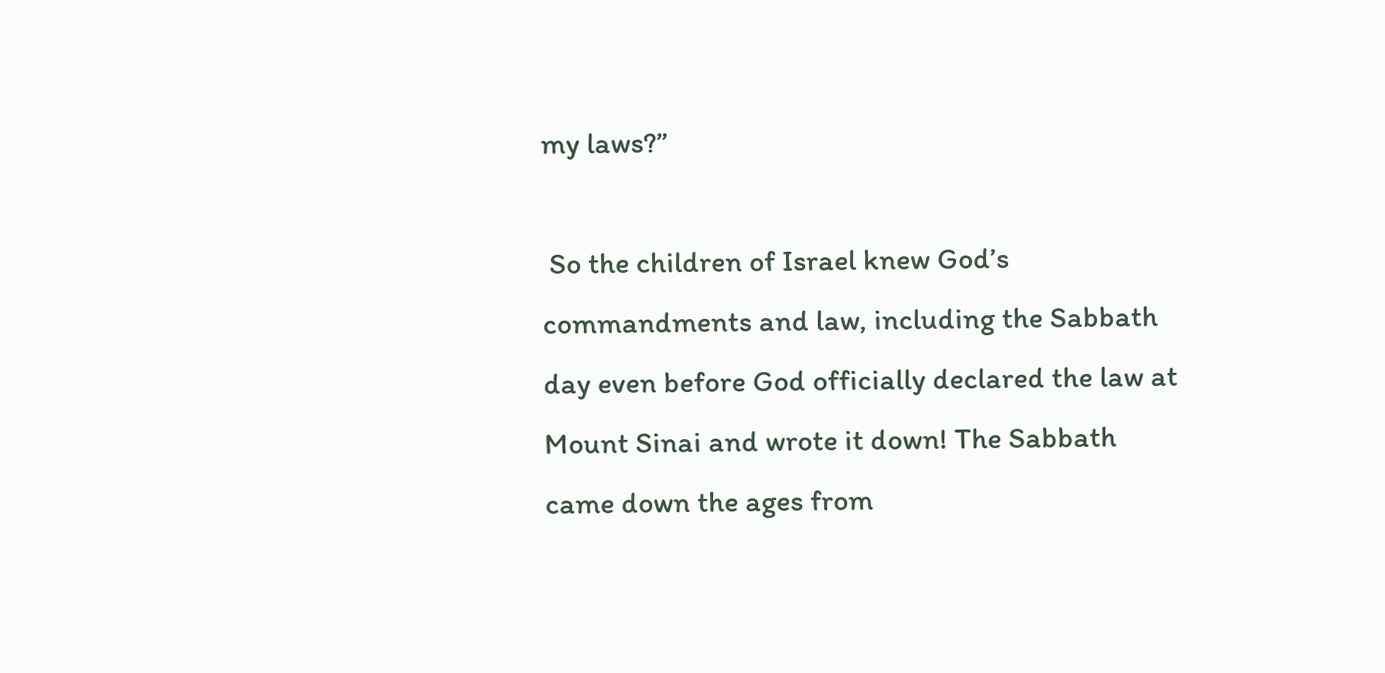my laws?”

 So the children of Israel knew God’s commandments and law, including the Sabbath day even before God officially declared the law at Mount Sinai and wrote it down! The Sabbath came down the ages from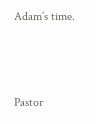Adam’s time.



Pastor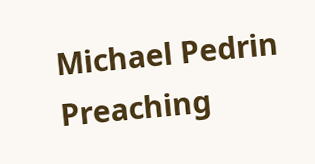Michael Pedrin Preaching